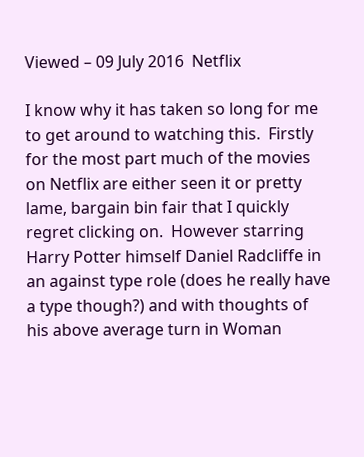Viewed – 09 July 2016  Netflix

I know why it has taken so long for me to get around to watching this.  Firstly for the most part much of the movies on Netflix are either seen it or pretty lame, bargain bin fair that I quickly regret clicking on.  However starring Harry Potter himself Daniel Radcliffe in an against type role (does he really have a type though?) and with thoughts of his above average turn in Woman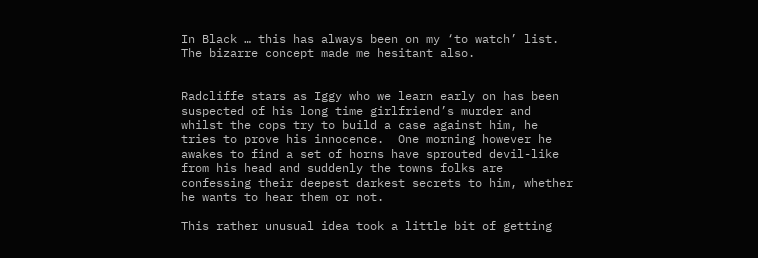In Black … this has always been on my ‘to watch’ list.  The bizarre concept made me hesitant also.


Radcliffe stars as Iggy who we learn early on has been suspected of his long time girlfriend’s murder and whilst the cops try to build a case against him, he tries to prove his innocence.  One morning however he awakes to find a set of horns have sprouted devil-like from his head and suddenly the towns folks are confessing their deepest darkest secrets to him, whether he wants to hear them or not.

This rather unusual idea took a little bit of getting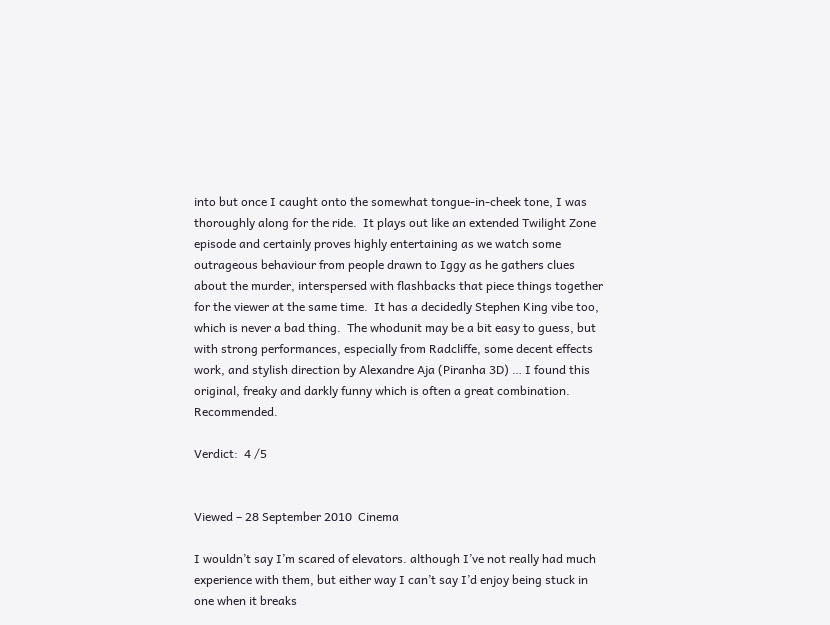into but once I caught onto the somewhat tongue-in-cheek tone, I was thoroughly along for the ride.  It plays out like an extended Twilight Zone episode and certainly proves highly entertaining as we watch some outrageous behaviour from people drawn to Iggy as he gathers clues about the murder, interspersed with flashbacks that piece things together for the viewer at the same time.  It has a decidedly Stephen King vibe too, which is never a bad thing.  The whodunit may be a bit easy to guess, but with strong performances, especially from Radcliffe, some decent effects work, and stylish direction by Alexandre Aja (Piranha 3D) … I found this original, freaky and darkly funny which is often a great combination.  Recommended.

Verdict:  4 /5


Viewed – 28 September 2010  Cinema

I wouldn’t say I’m scared of elevators. although I’ve not really had much experience with them, but either way I can’t say I’d enjoy being stuck in one when it breaks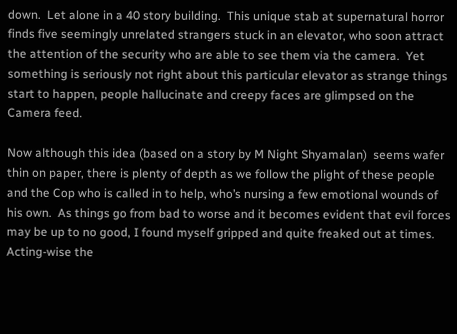down.  Let alone in a 40 story building.  This unique stab at supernatural horror finds five seemingly unrelated strangers stuck in an elevator, who soon attract the attention of the security who are able to see them via the camera.  Yet something is seriously not right about this particular elevator as strange things start to happen, people hallucinate and creepy faces are glimpsed on the Camera feed.

Now although this idea (based on a story by M Night Shyamalan)  seems wafer thin on paper, there is plenty of depth as we follow the plight of these people and the Cop who is called in to help, who’s nursing a few emotional wounds of his own.  As things go from bad to worse and it becomes evident that evil forces may be up to no good, I found myself gripped and quite freaked out at times.  Acting-wise the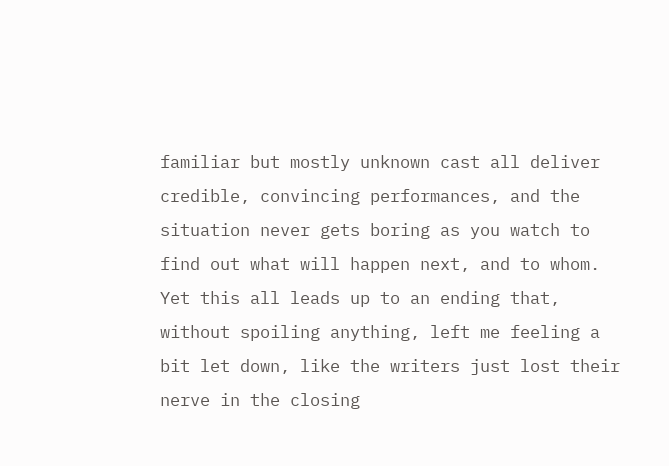familiar but mostly unknown cast all deliver credible, convincing performances, and the situation never gets boring as you watch to find out what will happen next, and to whom.  Yet this all leads up to an ending that, without spoiling anything, left me feeling a bit let down, like the writers just lost their nerve in the closing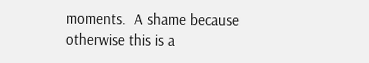moments.  A shame because otherwise this is a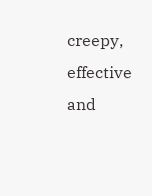creepy, effective and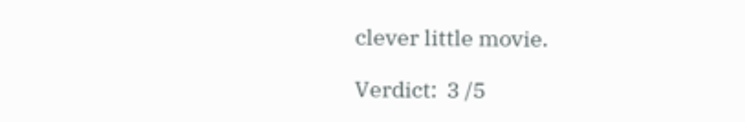clever little movie.

Verdict:  3 /5